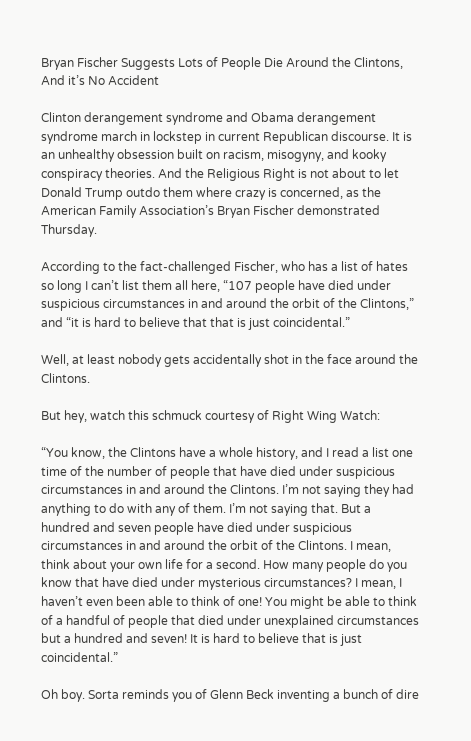Bryan Fischer Suggests Lots of People Die Around the Clintons, And it’s No Accident

Clinton derangement syndrome and Obama derangement syndrome march in lockstep in current Republican discourse. It is an unhealthy obsession built on racism, misogyny, and kooky conspiracy theories. And the Religious Right is not about to let Donald Trump outdo them where crazy is concerned, as the American Family Association’s Bryan Fischer demonstrated Thursday.

According to the fact-challenged Fischer, who has a list of hates so long I can’t list them all here, “107 people have died under suspicious circumstances in and around the orbit of the Clintons,” and “it is hard to believe that that is just coincidental.”

Well, at least nobody gets accidentally shot in the face around the Clintons.

But hey, watch this schmuck courtesy of Right Wing Watch:

“You know, the Clintons have a whole history, and I read a list one time of the number of people that have died under suspicious circumstances in and around the Clintons. I’m not saying they had anything to do with any of them. I’m not saying that. But a hundred and seven people have died under suspicious circumstances in and around the orbit of the Clintons. I mean, think about your own life for a second. How many people do you know that have died under mysterious circumstances? I mean, I haven’t even been able to think of one! You might be able to think of a handful of people that died under unexplained circumstances but a hundred and seven! It is hard to believe that is just coincidental.”

Oh boy. Sorta reminds you of Glenn Beck inventing a bunch of dire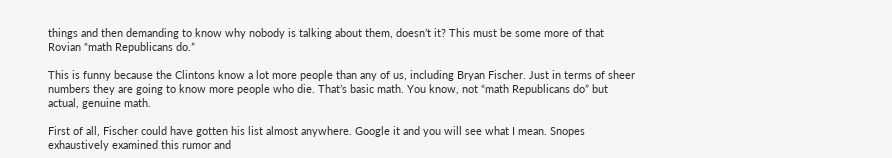things and then demanding to know why nobody is talking about them, doesn’t it? This must be some more of that Rovian “math Republicans do.”

This is funny because the Clintons know a lot more people than any of us, including Bryan Fischer. Just in terms of sheer numbers they are going to know more people who die. That’s basic math. You know, not “math Republicans do” but actual, genuine math.

First of all, Fischer could have gotten his list almost anywhere. Google it and you will see what I mean. Snopes exhaustively examined this rumor and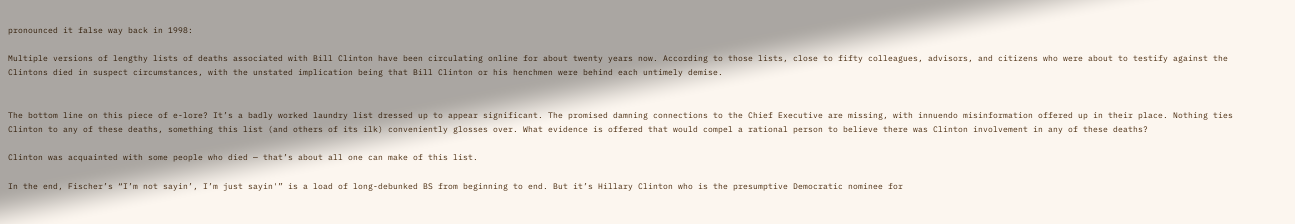pronounced it false way back in 1998:

Multiple versions of lengthy lists of deaths associated with Bill Clinton have been circulating online for about twenty years now. According to those lists, close to fifty colleagues, advisors, and citizens who were about to testify against the Clintons died in suspect circumstances, with the unstated implication being that Bill Clinton or his henchmen were behind each untimely demise.


The bottom line on this piece of e-lore? It’s a badly worked laundry list dressed up to appear significant. The promised damning connections to the Chief Executive are missing, with innuendo misinformation offered up in their place. Nothing ties Clinton to any of these deaths, something this list (and others of its ilk) conveniently glosses over. What evidence is offered that would compel a rational person to believe there was Clinton involvement in any of these deaths?

Clinton was acquainted with some people who died — that’s about all one can make of this list.

In the end, Fischer’s “I’m not sayin’, I’m just sayin'” is a load of long-debunked BS from beginning to end. But it’s Hillary Clinton who is the presumptive Democratic nominee for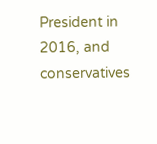President in 2016, and conservatives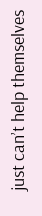just can’t help themselves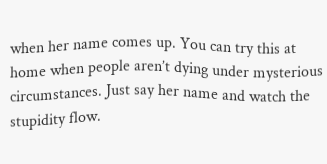when her name comes up. You can try this at home when people aren’t dying under mysterious circumstances. Just say her name and watch the stupidity flow.